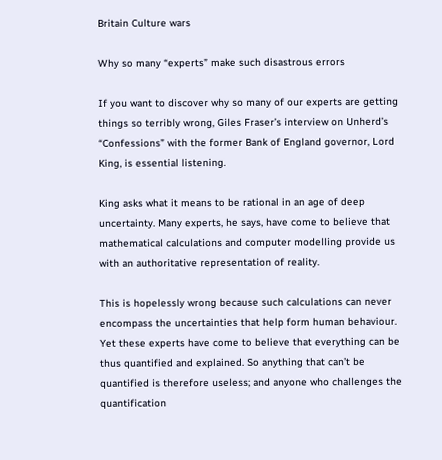Britain Culture wars

Why so many “experts” make such disastrous errors

If you want to discover why so many of our experts are getting things so terribly wrong, Giles Fraser’s interview on Unherd’s “Confessions” with the former Bank of England governor, Lord King, is essential listening.

King asks what it means to be rational in an age of deep uncertainty. Many experts, he says, have come to believe that mathematical calculations and computer modelling provide us with an authoritative representation of reality.

This is hopelessly wrong because such calculations can never encompass the uncertainties that help form human behaviour. Yet these experts have come to believe that everything can be thus quantified and explained. So anything that can’t be quantified is therefore useless; and anyone who challenges the quantification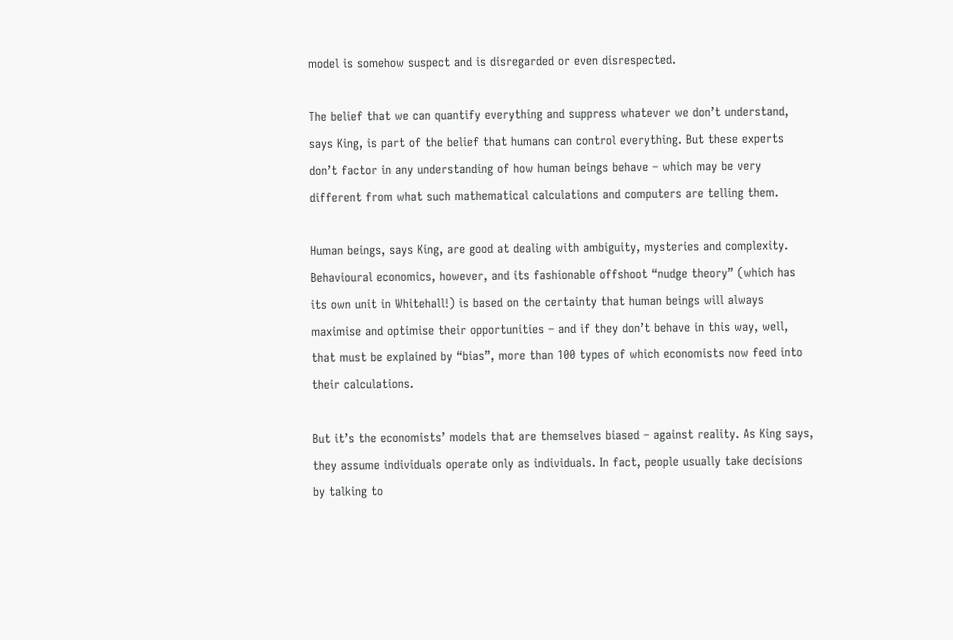model is somehow suspect and is disregarded or even disrespected.

The belief that we can quantify everything and suppress whatever we don’t understand, says King, is part of the belief that humans can control everything. But these experts don’t factor in any understanding of how human beings behave – which may be very different from what such mathematical calculations and computers are telling them.

Human beings, says King, are good at dealing with ambiguity, mysteries and complexity. Behavioural economics, however, and its fashionable offshoot “nudge theory” (which has its own unit in Whitehall!) is based on the certainty that human beings will always maximise and optimise their opportunities – and if they don’t behave in this way, well, that must be explained by “bias”, more than 100 types of which economists now feed into their calculations.

But it’s the economists’ models that are themselves biased – against reality. As King says, they assume individuals operate only as individuals. In fact, people usually take decisions by talking to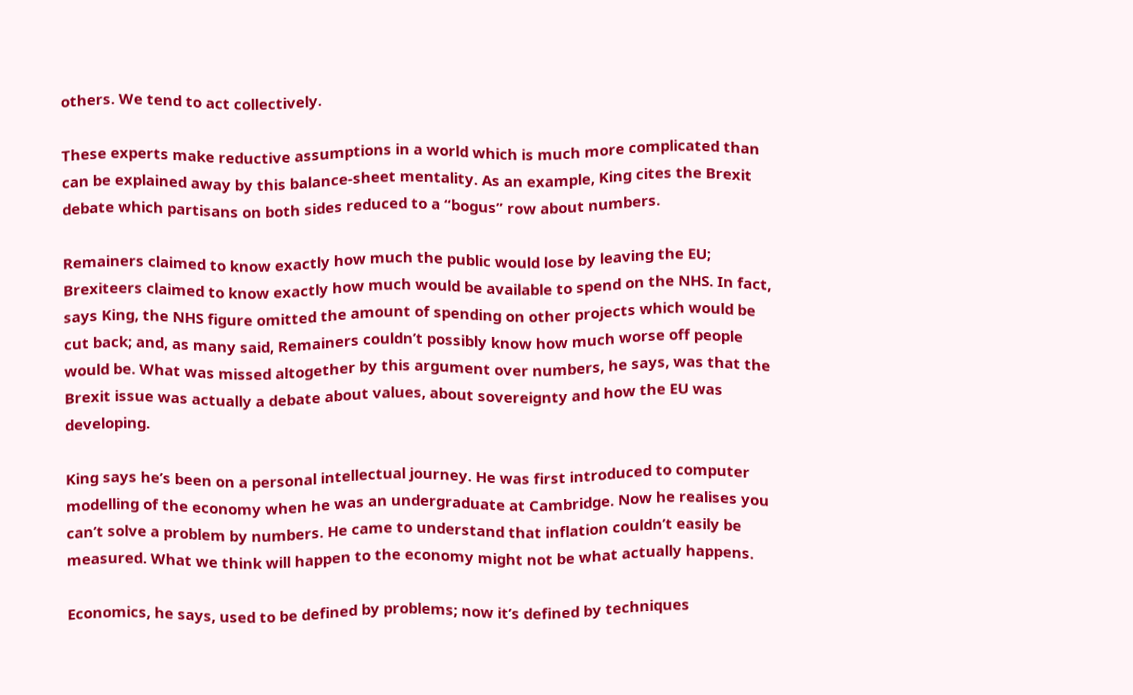others. We tend to act collectively.

These experts make reductive assumptions in a world which is much more complicated than can be explained away by this balance-sheet mentality. As an example, King cites the Brexit debate which partisans on both sides reduced to a “bogus” row about numbers.

Remainers claimed to know exactly how much the public would lose by leaving the EU; Brexiteers claimed to know exactly how much would be available to spend on the NHS. In fact, says King, the NHS figure omitted the amount of spending on other projects which would be cut back; and, as many said, Remainers couldn’t possibly know how much worse off people would be. What was missed altogether by this argument over numbers, he says, was that the Brexit issue was actually a debate about values, about sovereignty and how the EU was developing.

King says he’s been on a personal intellectual journey. He was first introduced to computer modelling of the economy when he was an undergraduate at Cambridge. Now he realises you can’t solve a problem by numbers. He came to understand that inflation couldn’t easily be measured. What we think will happen to the economy might not be what actually happens.

Economics, he says, used to be defined by problems; now it’s defined by techniques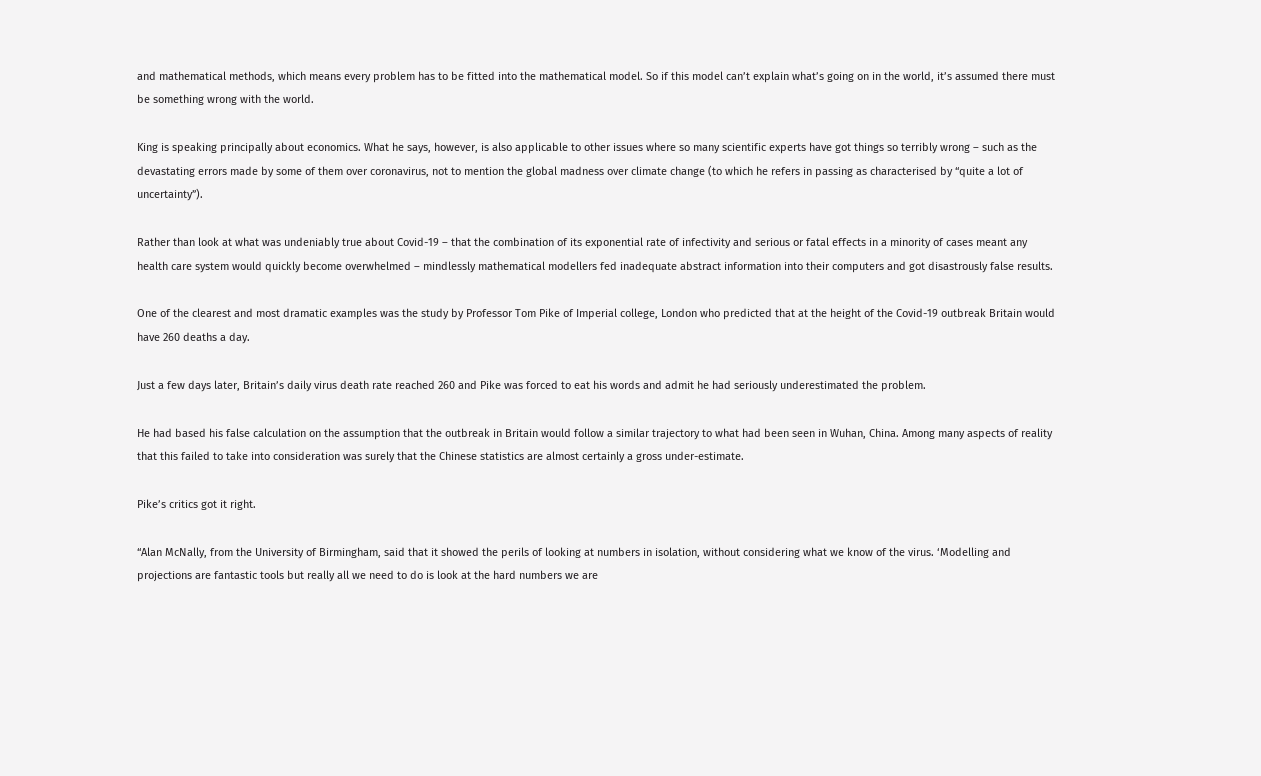and mathematical methods, which means every problem has to be fitted into the mathematical model. So if this model can’t explain what’s going on in the world, it’s assumed there must be something wrong with the world.

King is speaking principally about economics. What he says, however, is also applicable to other issues where so many scientific experts have got things so terribly wrong – such as the devastating errors made by some of them over coronavirus, not to mention the global madness over climate change (to which he refers in passing as characterised by “quite a lot of uncertainty”).

Rather than look at what was undeniably true about Covid-19 – that the combination of its exponential rate of infectivity and serious or fatal effects in a minority of cases meant any health care system would quickly become overwhelmed – mindlessly mathematical modellers fed inadequate abstract information into their computers and got disastrously false results.

One of the clearest and most dramatic examples was the study by Professor Tom Pike of Imperial college, London who predicted that at the height of the Covid-19 outbreak Britain would have 260 deaths a day.

Just a few days later, Britain’s daily virus death rate reached 260 and Pike was forced to eat his words and admit he had seriously underestimated the problem.

He had based his false calculation on the assumption that the outbreak in Britain would follow a similar trajectory to what had been seen in Wuhan, China. Among many aspects of reality that this failed to take into consideration was surely that the Chinese statistics are almost certainly a gross under-estimate.

Pike’s critics got it right.

“Alan McNally, from the University of Birmingham, said that it showed the perils of looking at numbers in isolation, without considering what we know of the virus. ‘Modelling and projections are fantastic tools but really all we need to do is look at the hard numbers we are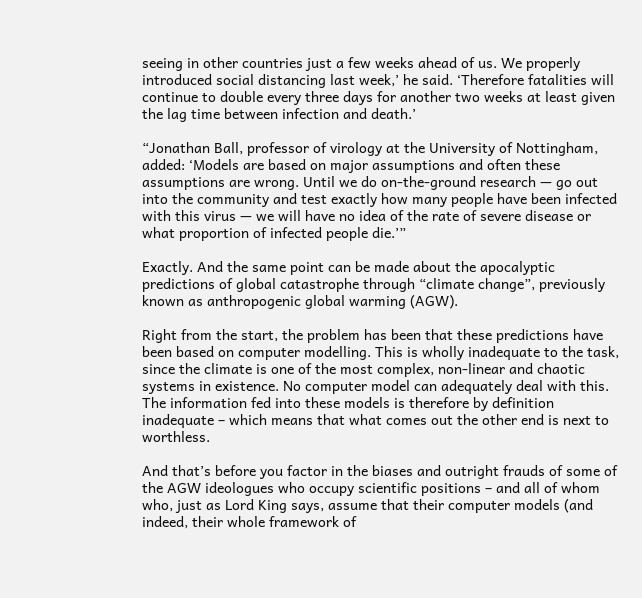seeing in other countries just a few weeks ahead of us. We properly introduced social distancing last week,’ he said. ‘Therefore fatalities will continue to double every three days for another two weeks at least given the lag time between infection and death.’

“Jonathan Ball, professor of virology at the University of Nottingham, added: ‘Models are based on major assumptions and often these assumptions are wrong. Until we do on-the-ground research — go out into the community and test exactly how many people have been infected with this virus — we will have no idea of the rate of severe disease or what proportion of infected people die.’”

Exactly. And the same point can be made about the apocalyptic predictions of global catastrophe through “climate change”, previously known as anthropogenic global warming (AGW).

Right from the start, the problem has been that these predictions have been based on computer modelling. This is wholly inadequate to the task, since the climate is one of the most complex, non-linear and chaotic systems in existence. No computer model can adequately deal with this. The information fed into these models is therefore by definition inadequate – which means that what comes out the other end is next to worthless.

And that’s before you factor in the biases and outright frauds of some of the AGW ideologues who occupy scientific positions – and all of whom who, just as Lord King says, assume that their computer models (and indeed, their whole framework of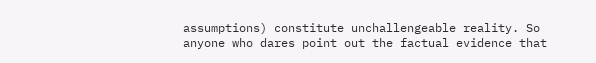assumptions) constitute unchallengeable reality. So anyone who dares point out the factual evidence that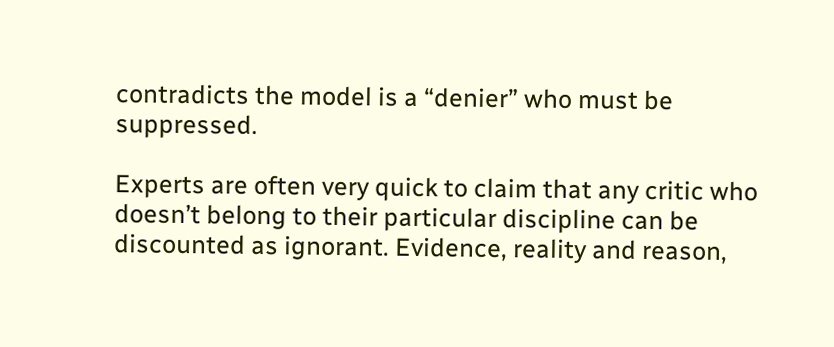contradicts the model is a “denier” who must be suppressed.

Experts are often very quick to claim that any critic who doesn’t belong to their particular discipline can be discounted as ignorant. Evidence, reality and reason,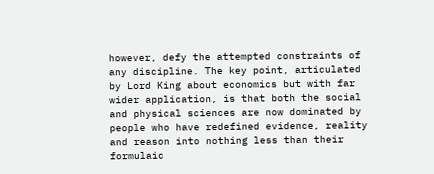however, defy the attempted constraints of any discipline. The key point, articulated by Lord King about economics but with far wider application, is that both the social and physical sciences are now dominated by people who have redefined evidence, reality and reason into nothing less than their formulaic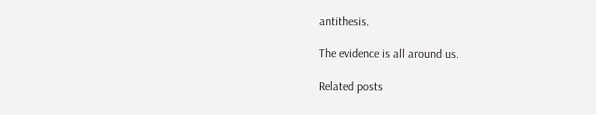antithesis.

The evidence is all around us.

Related posts